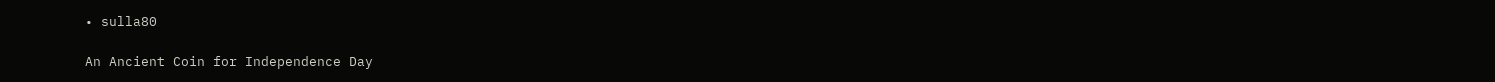• sulla80

An Ancient Coin for Independence Day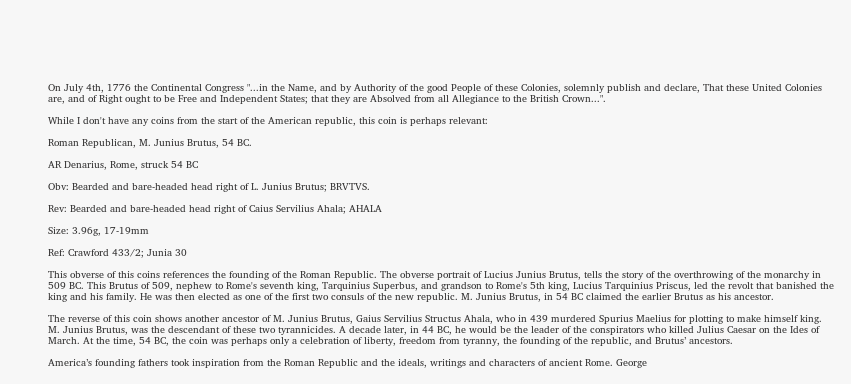On July 4th, 1776 the Continental Congress "...in the Name, and by Authority of the good People of these Colonies, solemnly publish and declare, That these United Colonies are, and of Right ought to be Free and Independent States; that they are Absolved from all Allegiance to the British Crown...".

While I don't have any coins from the start of the American republic, this coin is perhaps relevant:

Roman Republican, M. Junius Brutus, 54 BC.

AR Denarius, Rome, struck 54 BC

Obv: Bearded and bare-headed head right of L. Junius Brutus; BRVTVS.

Rev: Bearded and bare-headed head right of Caius Servilius Ahala; AHALA

Size: 3.96g, 17-19mm

Ref: Crawford 433/2; Junia 30

This obverse of this coins references the founding of the Roman Republic. The obverse portrait of Lucius Junius Brutus, tells the story of the overthrowing of the monarchy in 509 BC. This Brutus of 509, nephew to Rome's seventh king, Tarquinius Superbus, and grandson to Rome's 5th king, Lucius Tarquinius Priscus, led the revolt that banished the king and his family. He was then elected as one of the first two consuls of the new republic. M. Junius Brutus, in 54 BC claimed the earlier Brutus as his ancestor.

The reverse of this coin shows another ancestor of M. Junius Brutus, Gaius Servilius Structus Ahala, who in 439 murdered Spurius Maelius for plotting to make himself king. M. Junius Brutus, was the descendant of these two tyrannicides. A decade later, in 44 BC, he would be the leader of the conspirators who killed Julius Caesar on the Ides of March. At the time, 54 BC, the coin was perhaps only a celebration of liberty, freedom from tyranny, the founding of the republic, and Brutus’ ancestors.

America’s founding fathers took inspiration from the Roman Republic and the ideals, writings and characters of ancient Rome. George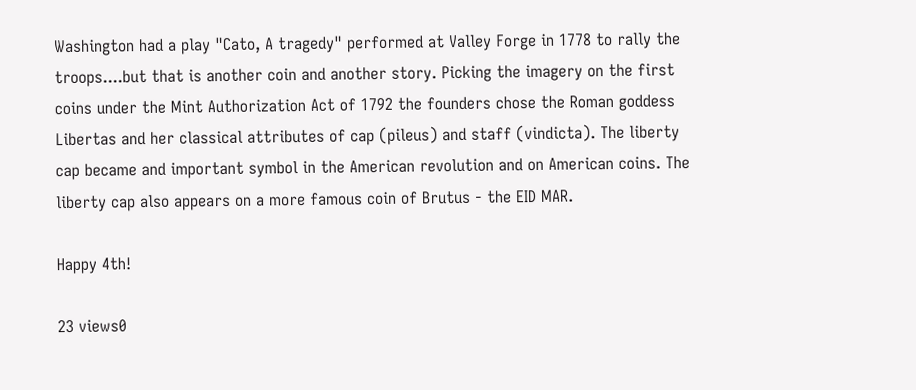Washington had a play "Cato, A tragedy" performed at Valley Forge in 1778 to rally the troops....but that is another coin and another story. Picking the imagery on the first coins under the Mint Authorization Act of 1792 the founders chose the Roman goddess Libertas and her classical attributes of cap (pileus) and staff (vindicta). The liberty cap became and important symbol in the American revolution and on American coins. The liberty cap also appears on a more famous coin of Brutus - the EID MAR.

Happy 4th!

23 views0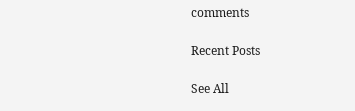comments

Recent Posts

See All